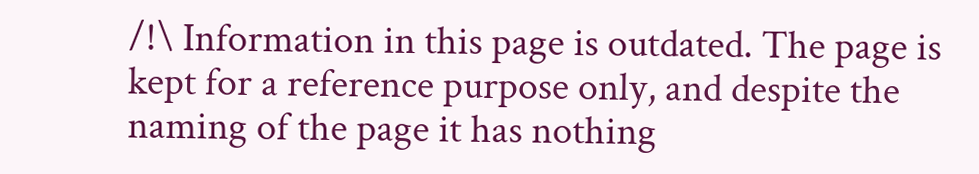/!\ Information in this page is outdated. The page is kept for a reference purpose only, and despite the naming of the page it has nothing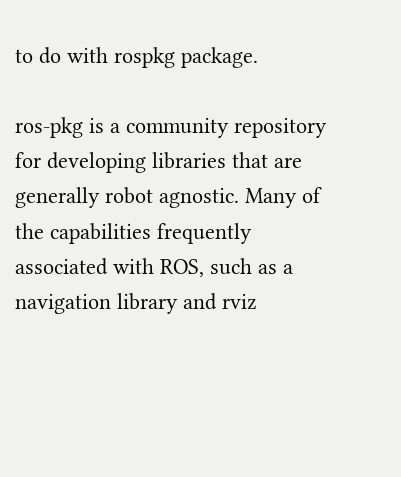to do with rospkg package.

ros-pkg is a community repository for developing libraries that are generally robot agnostic. Many of the capabilities frequently associated with ROS, such as a navigation library and rviz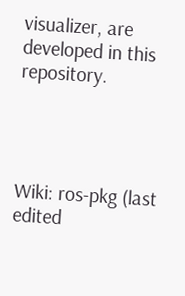visualizer, are developed in this repository.




Wiki: ros-pkg (last edited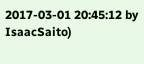2017-03-01 20:45:12 by IsaacSaito)